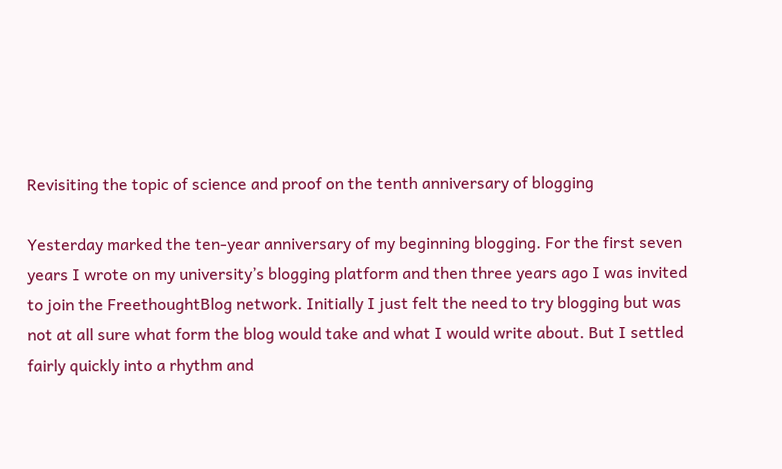Revisiting the topic of science and proof on the tenth anniversary of blogging

Yesterday marked the ten-year anniversary of my beginning blogging. For the first seven years I wrote on my university’s blogging platform and then three years ago I was invited to join the FreethoughtBlog network. Initially I just felt the need to try blogging but was not at all sure what form the blog would take and what I would write about. But I settled fairly quickly into a rhythm and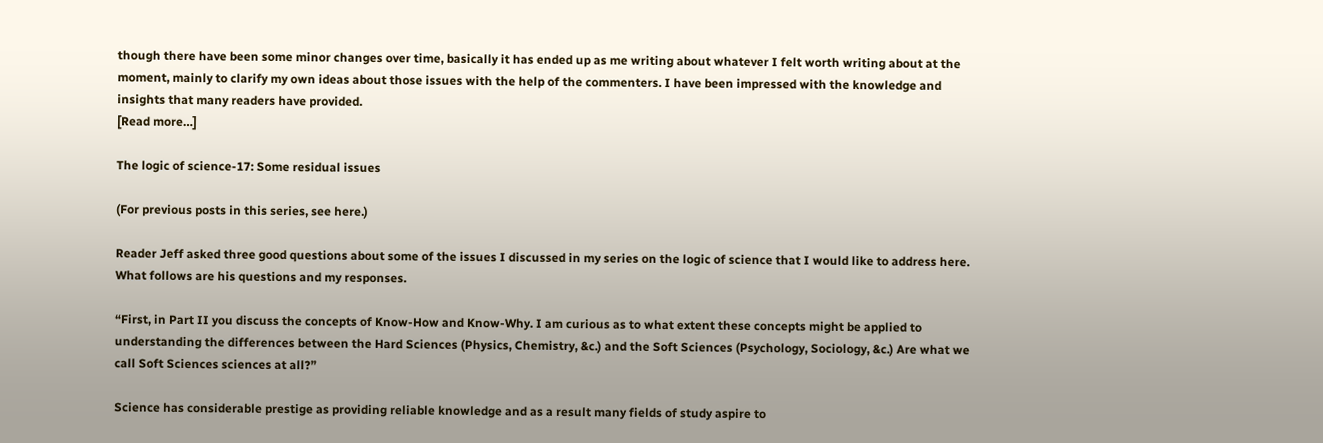though there have been some minor changes over time, basically it has ended up as me writing about whatever I felt worth writing about at the moment, mainly to clarify my own ideas about those issues with the help of the commenters. I have been impressed with the knowledge and insights that many readers have provided.
[Read more…]

The logic of science-17: Some residual issues

(For previous posts in this series, see here.)

Reader Jeff asked three good questions about some of the issues I discussed in my series on the logic of science that I would like to address here. What follows are his questions and my responses.

“First, in Part II you discuss the concepts of Know-How and Know-Why. I am curious as to what extent these concepts might be applied to understanding the differences between the Hard Sciences (Physics, Chemistry, &c.) and the Soft Sciences (Psychology, Sociology, &c.) Are what we call Soft Sciences sciences at all?”

Science has considerable prestige as providing reliable knowledge and as a result many fields of study aspire to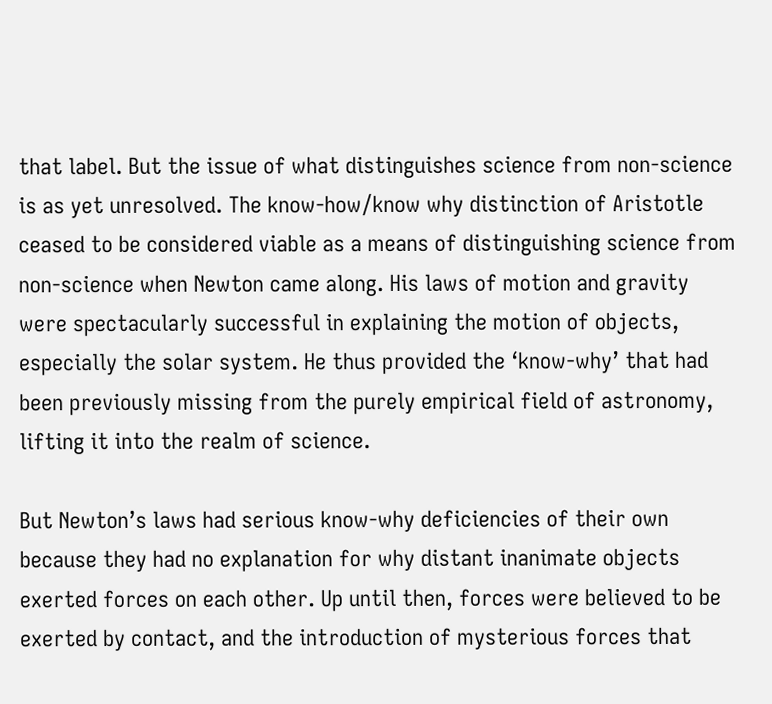that label. But the issue of what distinguishes science from non-science is as yet unresolved. The know-how/know why distinction of Aristotle ceased to be considered viable as a means of distinguishing science from non-science when Newton came along. His laws of motion and gravity were spectacularly successful in explaining the motion of objects, especially the solar system. He thus provided the ‘know-why’ that had been previously missing from the purely empirical field of astronomy, lifting it into the realm of science.

But Newton’s laws had serious know-why deficiencies of their own because they had no explanation for why distant inanimate objects exerted forces on each other. Up until then, forces were believed to be exerted by contact, and the introduction of mysterious forces that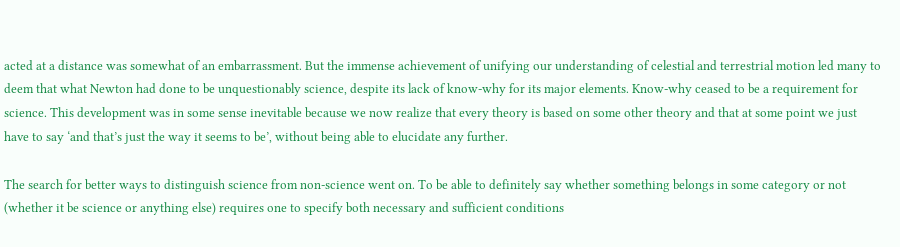acted at a distance was somewhat of an embarrassment. But the immense achievement of unifying our understanding of celestial and terrestrial motion led many to deem that what Newton had done to be unquestionably science, despite its lack of know-why for its major elements. Know-why ceased to be a requirement for science. This development was in some sense inevitable because we now realize that every theory is based on some other theory and that at some point we just have to say ‘and that’s just the way it seems to be’, without being able to elucidate any further.

The search for better ways to distinguish science from non-science went on. To be able to definitely say whether something belongs in some category or not (whether it be science or anything else) requires one to specify both necessary and sufficient conditions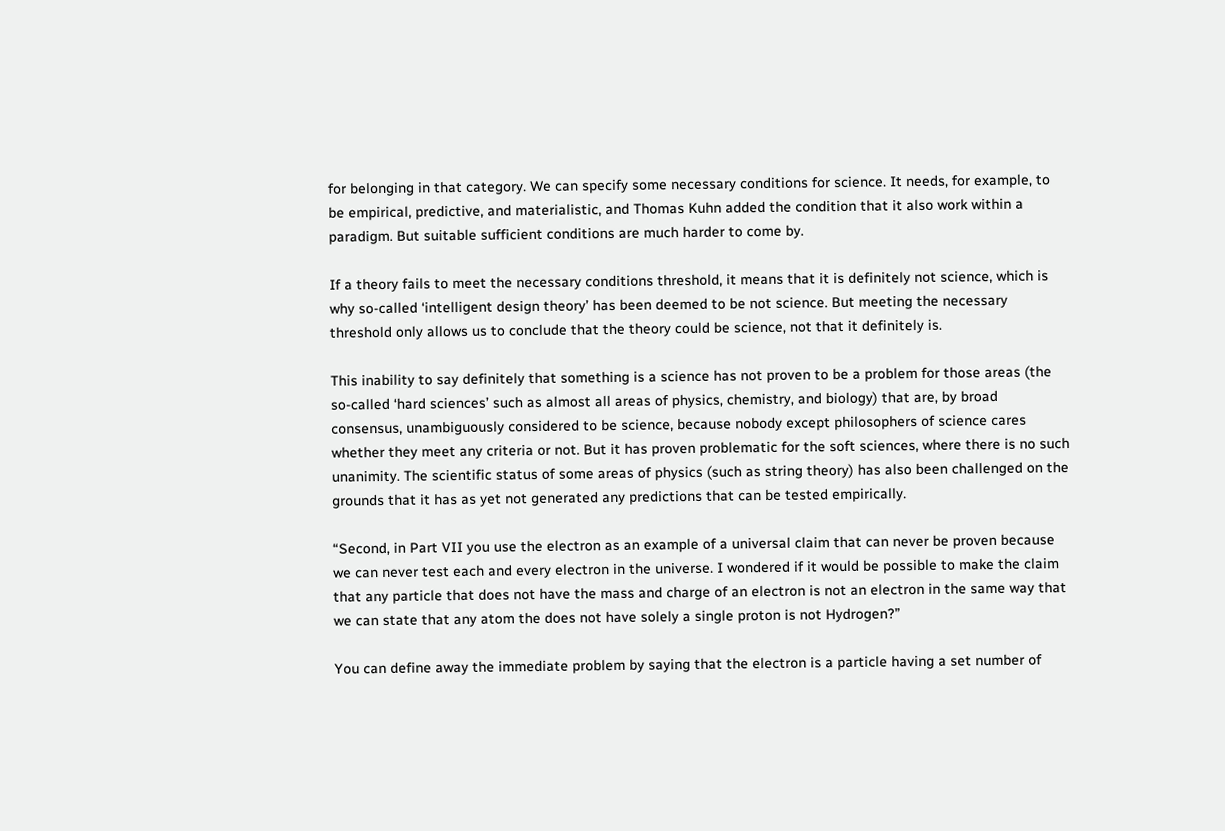for belonging in that category. We can specify some necessary conditions for science. It needs, for example, to be empirical, predictive, and materialistic, and Thomas Kuhn added the condition that it also work within a paradigm. But suitable sufficient conditions are much harder to come by.

If a theory fails to meet the necessary conditions threshold, it means that it is definitely not science, which is why so-called ‘intelligent design theory’ has been deemed to be not science. But meeting the necessary threshold only allows us to conclude that the theory could be science, not that it definitely is.

This inability to say definitely that something is a science has not proven to be a problem for those areas (the so-called ‘hard sciences’ such as almost all areas of physics, chemistry, and biology) that are, by broad consensus, unambiguously considered to be science, because nobody except philosophers of science cares whether they meet any criteria or not. But it has proven problematic for the soft sciences, where there is no such unanimity. The scientific status of some areas of physics (such as string theory) has also been challenged on the grounds that it has as yet not generated any predictions that can be tested empirically.

“Second, in Part VII you use the electron as an example of a universal claim that can never be proven because we can never test each and every electron in the universe. I wondered if it would be possible to make the claim that any particle that does not have the mass and charge of an electron is not an electron in the same way that we can state that any atom the does not have solely a single proton is not Hydrogen?”

You can define away the immediate problem by saying that the electron is a particle having a set number of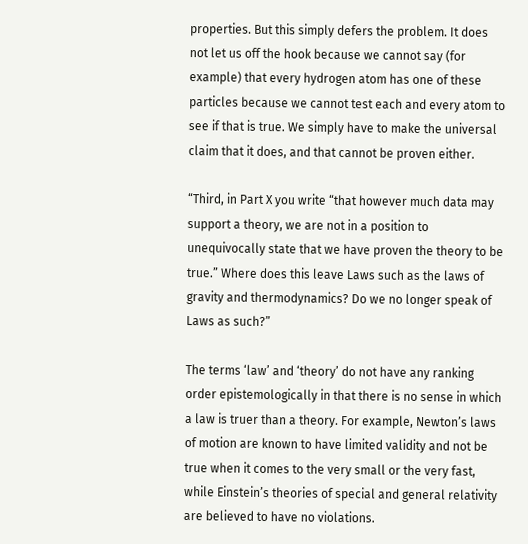properties. But this simply defers the problem. It does not let us off the hook because we cannot say (for example) that every hydrogen atom has one of these particles because we cannot test each and every atom to see if that is true. We simply have to make the universal claim that it does, and that cannot be proven either.

“Third, in Part X you write “that however much data may support a theory, we are not in a position to unequivocally state that we have proven the theory to be true.” Where does this leave Laws such as the laws of gravity and thermodynamics? Do we no longer speak of Laws as such?”

The terms ‘law’ and ‘theory’ do not have any ranking order epistemologically in that there is no sense in which a law is truer than a theory. For example, Newton’s laws of motion are known to have limited validity and not be true when it comes to the very small or the very fast, while Einstein’s theories of special and general relativity are believed to have no violations.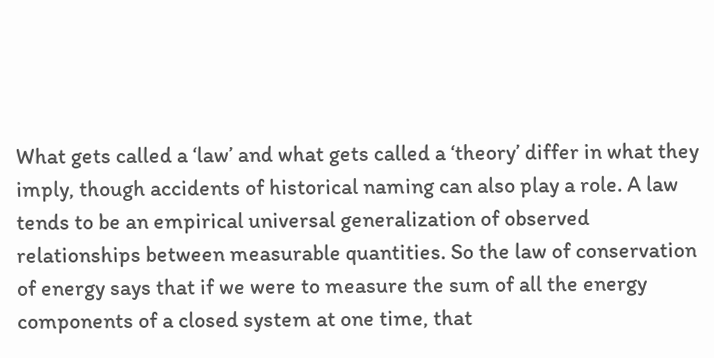What gets called a ‘law’ and what gets called a ‘theory’ differ in what they imply, though accidents of historical naming can also play a role. A law tends to be an empirical universal generalization of observed relationships between measurable quantities. So the law of conservation of energy says that if we were to measure the sum of all the energy components of a closed system at one time, that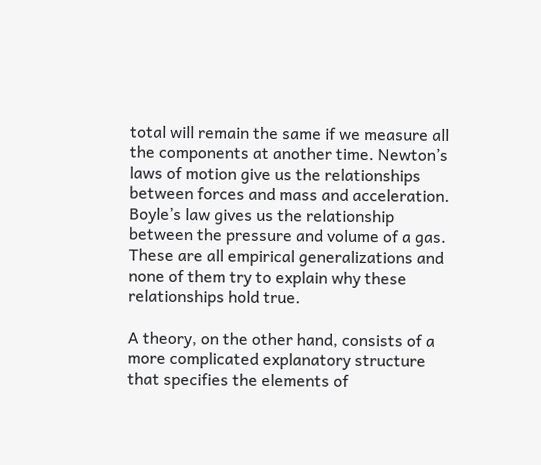total will remain the same if we measure all the components at another time. Newton’s laws of motion give us the relationships between forces and mass and acceleration. Boyle’s law gives us the relationship between the pressure and volume of a gas. These are all empirical generalizations and none of them try to explain why these relationships hold true.

A theory, on the other hand, consists of a more complicated explanatory structure that specifies the elements of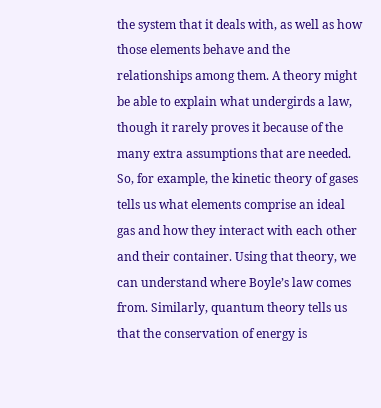the system that it deals with, as well as how those elements behave and the relationships among them. A theory might be able to explain what undergirds a law, though it rarely proves it because of the many extra assumptions that are needed. So, for example, the kinetic theory of gases tells us what elements comprise an ideal gas and how they interact with each other and their container. Using that theory, we can understand where Boyle’s law comes from. Similarly, quantum theory tells us that the conservation of energy is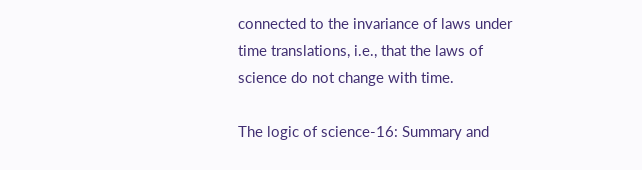connected to the invariance of laws under time translations, i.e., that the laws of science do not change with time.

The logic of science-16: Summary and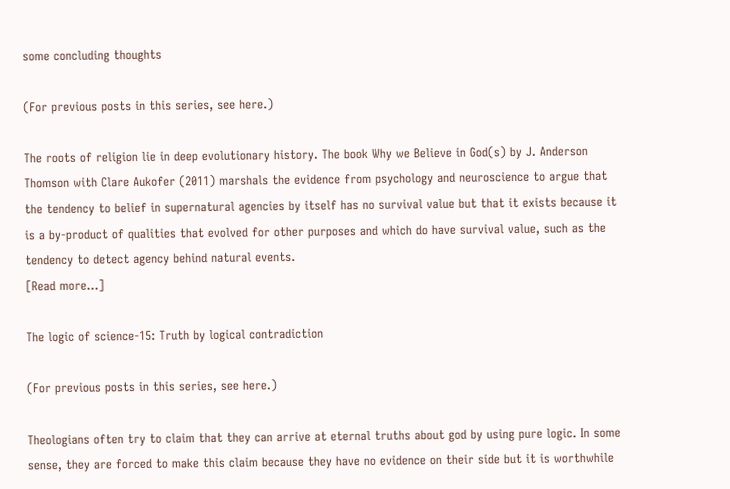some concluding thoughts

(For previous posts in this series, see here.)

The roots of religion lie in deep evolutionary history. The book Why we Believe in God(s) by J. Anderson Thomson with Clare Aukofer (2011) marshals the evidence from psychology and neuroscience to argue that the tendency to belief in supernatural agencies by itself has no survival value but that it exists because it is a by-product of qualities that evolved for other purposes and which do have survival value, such as the tendency to detect agency behind natural events.
[Read more…]

The logic of science-15: Truth by logical contradiction

(For previous posts in this series, see here.)

Theologians often try to claim that they can arrive at eternal truths about god by using pure logic. In some sense, they are forced to make this claim because they have no evidence on their side but it is worthwhile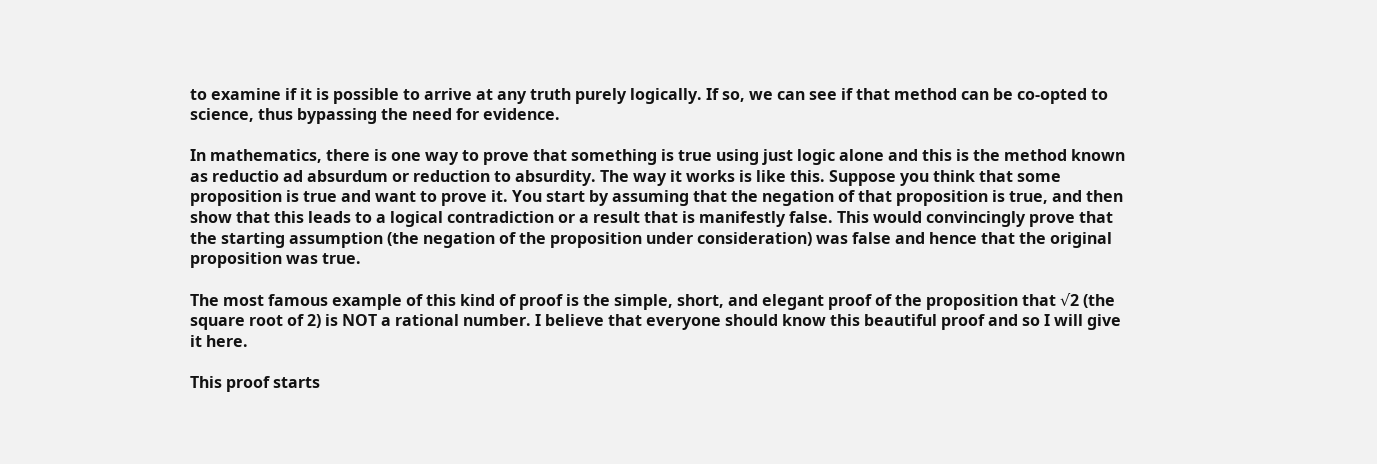to examine if it is possible to arrive at any truth purely logically. If so, we can see if that method can be co-opted to science, thus bypassing the need for evidence.

In mathematics, there is one way to prove that something is true using just logic alone and this is the method known as reductio ad absurdum or reduction to absurdity. The way it works is like this. Suppose you think that some proposition is true and want to prove it. You start by assuming that the negation of that proposition is true, and then show that this leads to a logical contradiction or a result that is manifestly false. This would convincingly prove that the starting assumption (the negation of the proposition under consideration) was false and hence that the original proposition was true.

The most famous example of this kind of proof is the simple, short, and elegant proof of the proposition that √2 (the square root of 2) is NOT a rational number. I believe that everyone should know this beautiful proof and so I will give it here.

This proof starts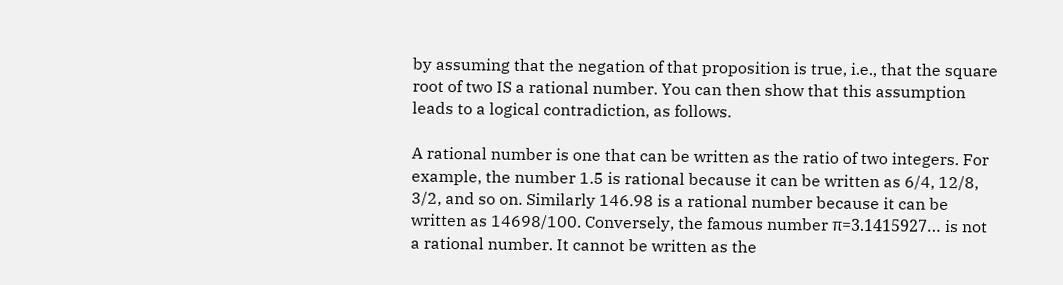by assuming that the negation of that proposition is true, i.e., that the square root of two IS a rational number. You can then show that this assumption leads to a logical contradiction, as follows.

A rational number is one that can be written as the ratio of two integers. For example, the number 1.5 is rational because it can be written as 6/4, 12/8, 3/2, and so on. Similarly 146.98 is a rational number because it can be written as 14698/100. Conversely, the famous number π=3.1415927… is not a rational number. It cannot be written as the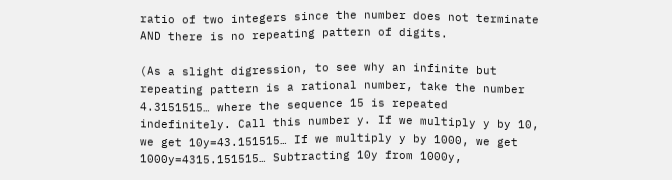ratio of two integers since the number does not terminate AND there is no repeating pattern of digits.

(As a slight digression, to see why an infinite but repeating pattern is a rational number, take the number 4.3151515… where the sequence 15 is repeated indefinitely. Call this number y. If we multiply y by 10, we get 10y=43.151515… If we multiply y by 1000, we get 1000y=4315.151515… Subtracting 10y from 1000y,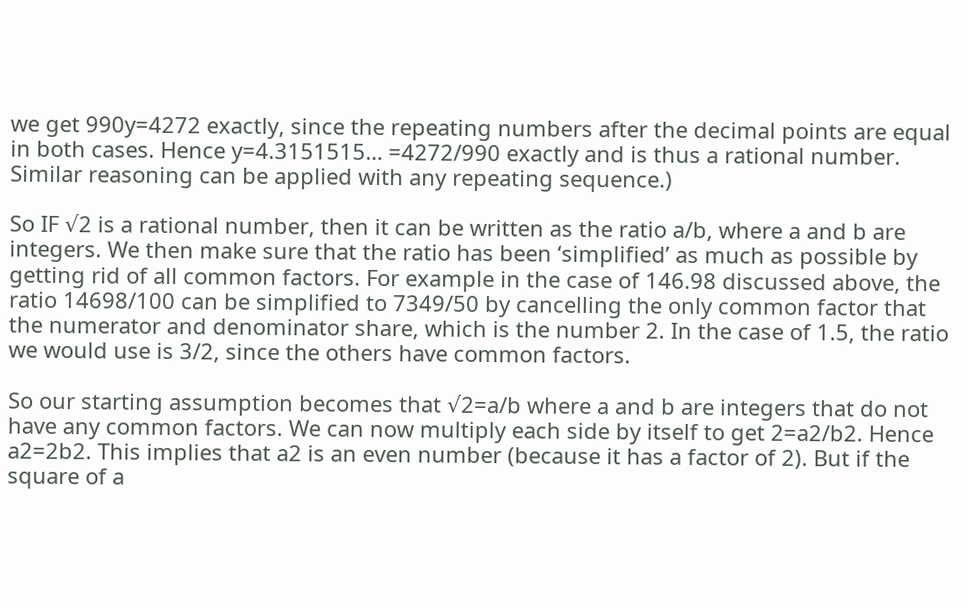we get 990y=4272 exactly, since the repeating numbers after the decimal points are equal in both cases. Hence y=4.3151515… =4272/990 exactly and is thus a rational number. Similar reasoning can be applied with any repeating sequence.)

So IF √2 is a rational number, then it can be written as the ratio a/b, where a and b are integers. We then make sure that the ratio has been ‘simplified’ as much as possible by getting rid of all common factors. For example in the case of 146.98 discussed above, the ratio 14698/100 can be simplified to 7349/50 by cancelling the only common factor that the numerator and denominator share, which is the number 2. In the case of 1.5, the ratio we would use is 3/2, since the others have common factors.

So our starting assumption becomes that √2=a/b where a and b are integers that do not have any common factors. We can now multiply each side by itself to get 2=a2/b2. Hence a2=2b2. This implies that a2 is an even number (because it has a factor of 2). But if the square of a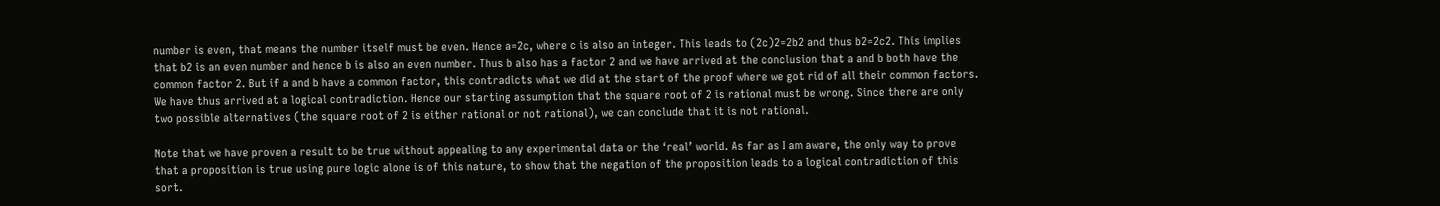number is even, that means the number itself must be even. Hence a=2c, where c is also an integer. This leads to (2c)2=2b2 and thus b2=2c2. This implies that b2 is an even number and hence b is also an even number. Thus b also has a factor 2 and we have arrived at the conclusion that a and b both have the common factor 2. But if a and b have a common factor, this contradicts what we did at the start of the proof where we got rid of all their common factors. We have thus arrived at a logical contradiction. Hence our starting assumption that the square root of 2 is rational must be wrong. Since there are only two possible alternatives (the square root of 2 is either rational or not rational), we can conclude that it is not rational.

Note that we have proven a result to be true without appealing to any experimental data or the ‘real’ world. As far as I am aware, the only way to prove that a proposition is true using pure logic alone is of this nature, to show that the negation of the proposition leads to a logical contradiction of this sort.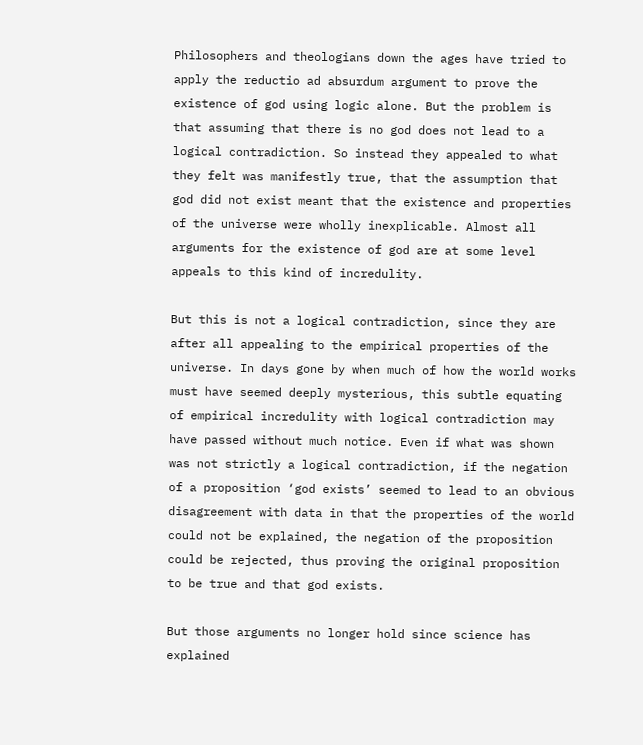Philosophers and theologians down the ages have tried to apply the reductio ad absurdum argument to prove the existence of god using logic alone. But the problem is that assuming that there is no god does not lead to a logical contradiction. So instead they appealed to what they felt was manifestly true, that the assumption that god did not exist meant that the existence and properties of the universe were wholly inexplicable. Almost all arguments for the existence of god are at some level appeals to this kind of incredulity.

But this is not a logical contradiction, since they are after all appealing to the empirical properties of the universe. In days gone by when much of how the world works must have seemed deeply mysterious, this subtle equating of empirical incredulity with logical contradiction may have passed without much notice. Even if what was shown was not strictly a logical contradiction, if the negation of a proposition ‘god exists’ seemed to lead to an obvious disagreement with data in that the properties of the world could not be explained, the negation of the proposition could be rejected, thus proving the original proposition to be true and that god exists.

But those arguments no longer hold since science has explained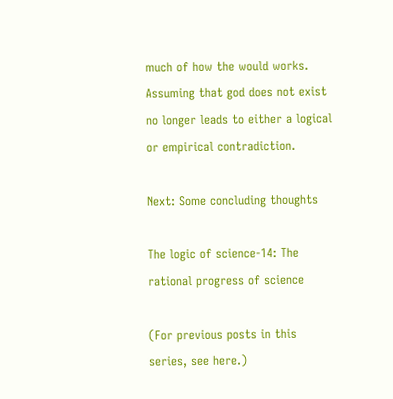much of how the would works. Assuming that god does not exist no longer leads to either a logical or empirical contradiction.

Next: Some concluding thoughts

The logic of science-14: The rational progress of science

(For previous posts in this series, see here.)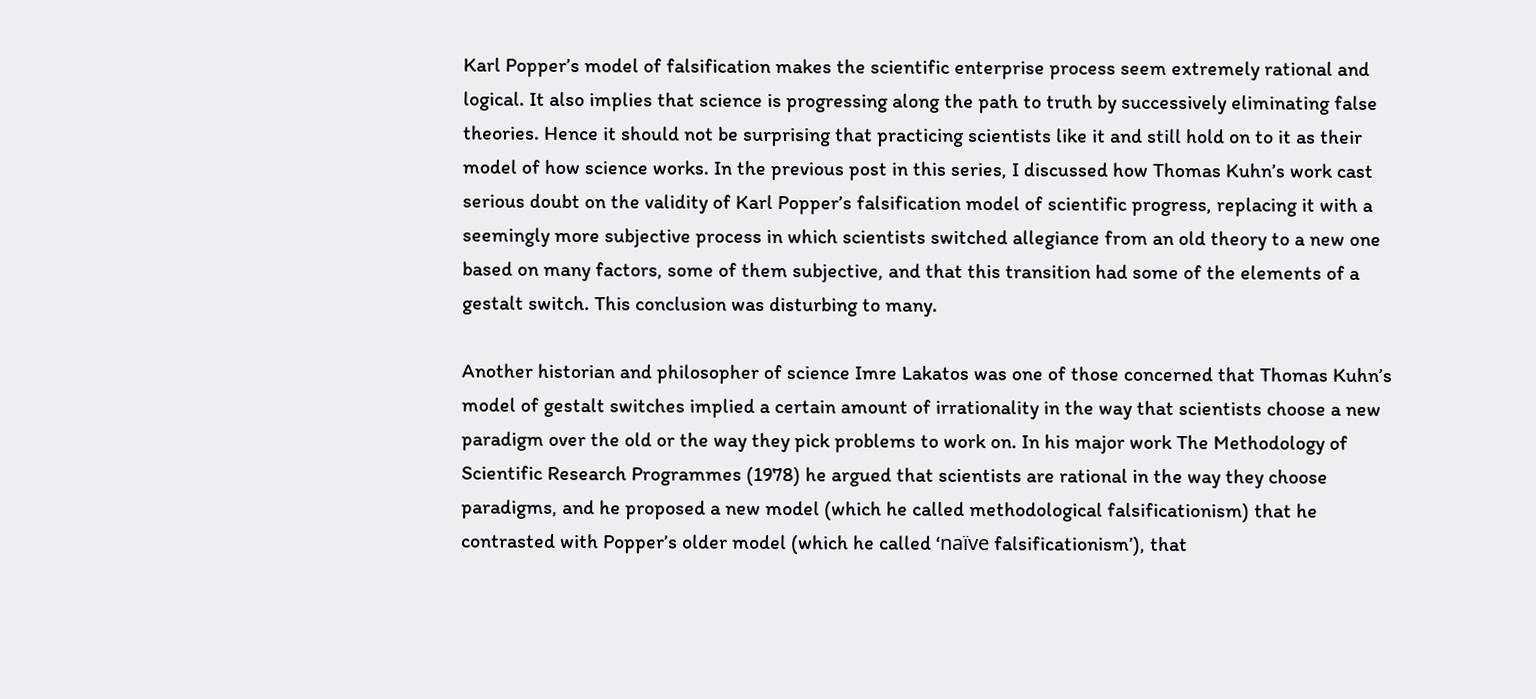Karl Popper’s model of falsification makes the scientific enterprise process seem extremely rational and logical. It also implies that science is progressing along the path to truth by successively eliminating false theories. Hence it should not be surprising that practicing scientists like it and still hold on to it as their model of how science works. In the previous post in this series, I discussed how Thomas Kuhn’s work cast serious doubt on the validity of Karl Popper’s falsification model of scientific progress, replacing it with a seemingly more subjective process in which scientists switched allegiance from an old theory to a new one based on many factors, some of them subjective, and that this transition had some of the elements of a gestalt switch. This conclusion was disturbing to many.

Another historian and philosopher of science Imre Lakatos was one of those concerned that Thomas Kuhn’s model of gestalt switches implied a certain amount of irrationality in the way that scientists choose a new paradigm over the old or the way they pick problems to work on. In his major work The Methodology of Scientific Research Programmes (1978) he argued that scientists are rational in the way they choose paradigms, and he proposed a new model (which he called methodological falsificationism) that he contrasted with Popper’s older model (which he called ‘naïve falsificationism’), that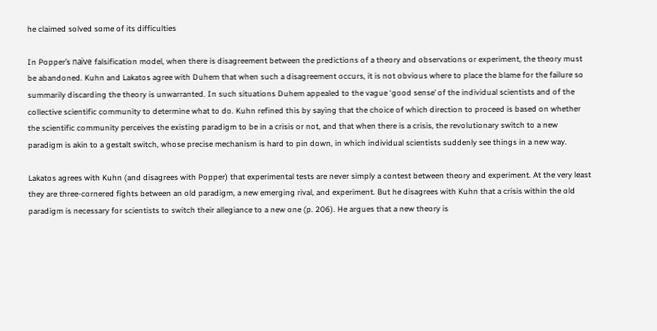he claimed solved some of its difficulties

In Popper’s naïve falsification model, when there is disagreement between the predictions of a theory and observations or experiment, the theory must be abandoned. Kuhn and Lakatos agree with Duhem that when such a disagreement occurs, it is not obvious where to place the blame for the failure so summarily discarding the theory is unwarranted. In such situations Duhem appealed to the vague ‘good sense’ of the individual scientists and of the collective scientific community to determine what to do. Kuhn refined this by saying that the choice of which direction to proceed is based on whether the scientific community perceives the existing paradigm to be in a crisis or not, and that when there is a crisis, the revolutionary switch to a new paradigm is akin to a gestalt switch, whose precise mechanism is hard to pin down, in which individual scientists suddenly see things in a new way.

Lakatos agrees with Kuhn (and disagrees with Popper) that experimental tests are never simply a contest between theory and experiment. At the very least they are three-cornered fights between an old paradigm, a new emerging rival, and experiment. But he disagrees with Kuhn that a crisis within the old paradigm is necessary for scientists to switch their allegiance to a new one (p. 206). He argues that a new theory is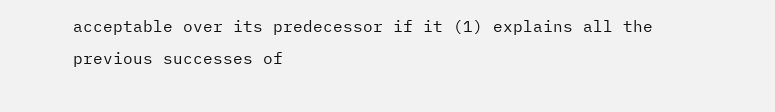acceptable over its predecessor if it (1) explains all the previous successes of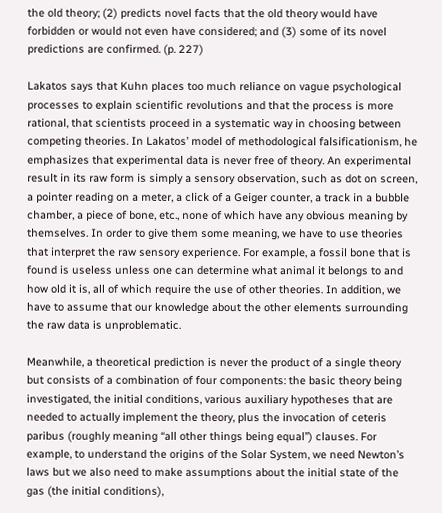the old theory; (2) predicts novel facts that the old theory would have forbidden or would not even have considered; and (3) some of its novel predictions are confirmed. (p. 227)

Lakatos says that Kuhn places too much reliance on vague psychological processes to explain scientific revolutions and that the process is more rational, that scientists proceed in a systematic way in choosing between competing theories. In Lakatos’ model of methodological falsificationism, he emphasizes that experimental data is never free of theory. An experimental result in its raw form is simply a sensory observation, such as dot on screen, a pointer reading on a meter, a click of a Geiger counter, a track in a bubble chamber, a piece of bone, etc., none of which have any obvious meaning by themselves. In order to give them some meaning, we have to use theories that interpret the raw sensory experience. For example, a fossil bone that is found is useless unless one can determine what animal it belongs to and how old it is, all of which require the use of other theories. In addition, we have to assume that our knowledge about the other elements surrounding the raw data is unproblematic.

Meanwhile, a theoretical prediction is never the product of a single theory but consists of a combination of four components: the basic theory being investigated, the initial conditions, various auxiliary hypotheses that are needed to actually implement the theory, plus the invocation of ceteris paribus (roughly meaning “all other things being equal”) clauses. For example, to understand the origins of the Solar System, we need Newton’s laws but we also need to make assumptions about the initial state of the gas (the initial conditions),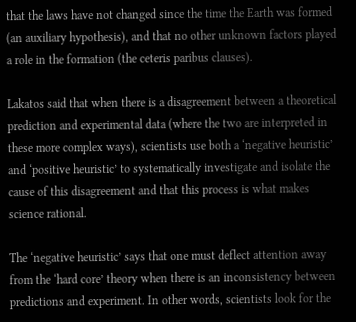that the laws have not changed since the time the Earth was formed (an auxiliary hypothesis), and that no other unknown factors played a role in the formation (the ceteris paribus clauses).

Lakatos said that when there is a disagreement between a theoretical prediction and experimental data (where the two are interpreted in these more complex ways), scientists use both a ‘negative heuristic’ and ‘positive heuristic’ to systematically investigate and isolate the cause of this disagreement and that this process is what makes science rational.

The ‘negative heuristic’ says that one must deflect attention away from the ‘hard core’ theory when there is an inconsistency between predictions and experiment. In other words, scientists look for the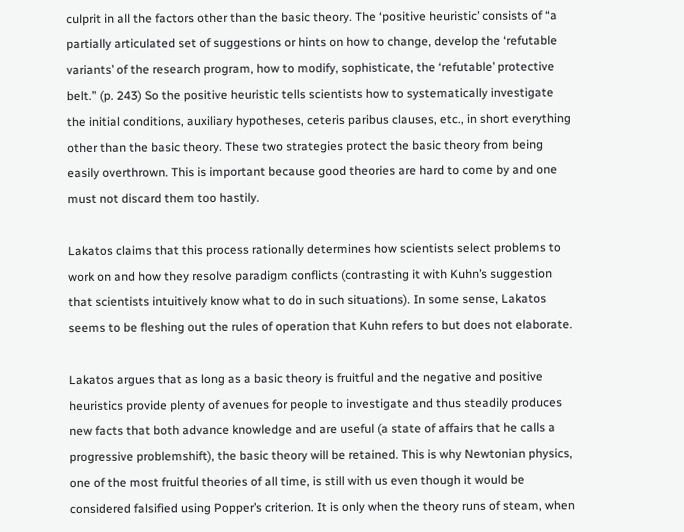culprit in all the factors other than the basic theory. The ‘positive heuristic’ consists of “a partially articulated set of suggestions or hints on how to change, develop the ‘refutable variants’ of the research program, how to modify, sophisticate, the ‘refutable’ protective belt.” (p. 243) So the positive heuristic tells scientists how to systematically investigate the initial conditions, auxiliary hypotheses, ceteris paribus clauses, etc., in short everything other than the basic theory. These two strategies protect the basic theory from being easily overthrown. This is important because good theories are hard to come by and one must not discard them too hastily.

Lakatos claims that this process rationally determines how scientists select problems to work on and how they resolve paradigm conflicts (contrasting it with Kuhn’s suggestion that scientists intuitively know what to do in such situations). In some sense, Lakatos seems to be fleshing out the rules of operation that Kuhn refers to but does not elaborate.

Lakatos argues that as long as a basic theory is fruitful and the negative and positive heuristics provide plenty of avenues for people to investigate and thus steadily produces new facts that both advance knowledge and are useful (a state of affairs that he calls a progressive problemshift), the basic theory will be retained. This is why Newtonian physics, one of the most fruitful theories of all time, is still with us even though it would be considered falsified using Popper’s criterion. It is only when the theory runs of steam, when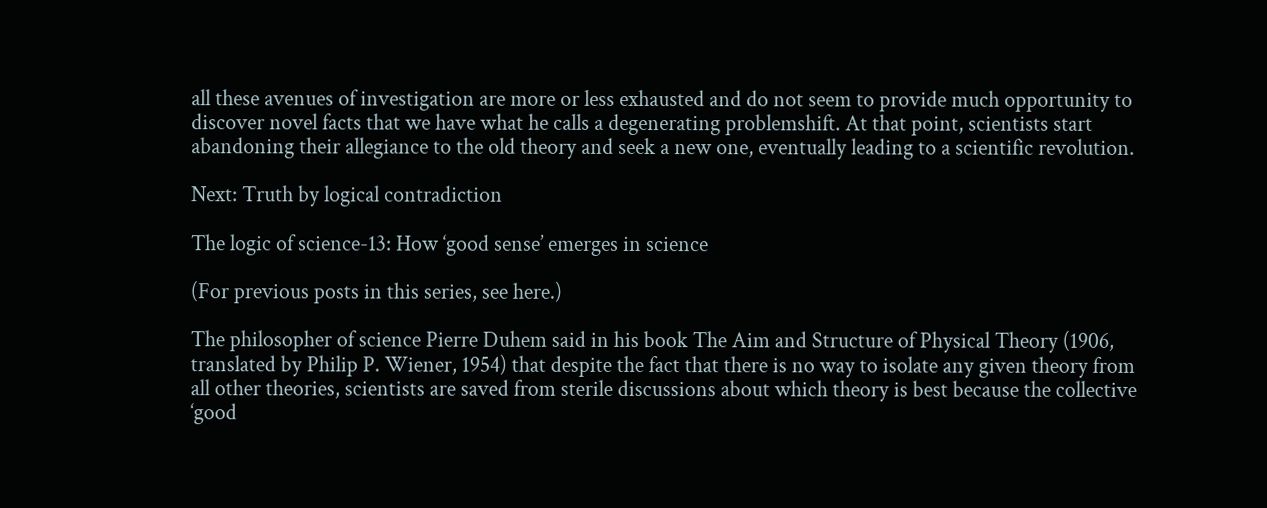all these avenues of investigation are more or less exhausted and do not seem to provide much opportunity to discover novel facts that we have what he calls a degenerating problemshift. At that point, scientists start abandoning their allegiance to the old theory and seek a new one, eventually leading to a scientific revolution.

Next: Truth by logical contradiction

The logic of science-13: How ‘good sense’ emerges in science

(For previous posts in this series, see here.)

The philosopher of science Pierre Duhem said in his book The Aim and Structure of Physical Theory (1906, translated by Philip P. Wiener, 1954) that despite the fact that there is no way to isolate any given theory from all other theories, scientists are saved from sterile discussions about which theory is best because the collective ‘good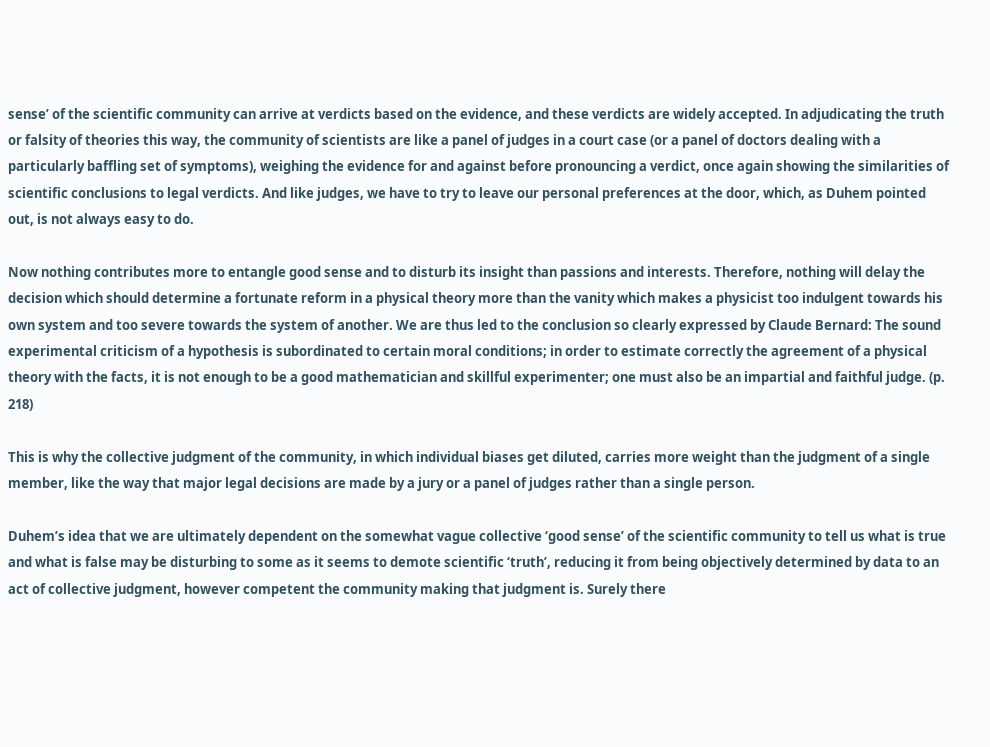sense’ of the scientific community can arrive at verdicts based on the evidence, and these verdicts are widely accepted. In adjudicating the truth or falsity of theories this way, the community of scientists are like a panel of judges in a court case (or a panel of doctors dealing with a particularly baffling set of symptoms), weighing the evidence for and against before pronouncing a verdict, once again showing the similarities of scientific conclusions to legal verdicts. And like judges, we have to try to leave our personal preferences at the door, which, as Duhem pointed out, is not always easy to do.

Now nothing contributes more to entangle good sense and to disturb its insight than passions and interests. Therefore, nothing will delay the decision which should determine a fortunate reform in a physical theory more than the vanity which makes a physicist too indulgent towards his own system and too severe towards the system of another. We are thus led to the conclusion so clearly expressed by Claude Bernard: The sound experimental criticism of a hypothesis is subordinated to certain moral conditions; in order to estimate correctly the agreement of a physical theory with the facts, it is not enough to be a good mathematician and skillful experimenter; one must also be an impartial and faithful judge. (p. 218)

This is why the collective judgment of the community, in which individual biases get diluted, carries more weight than the judgment of a single member, like the way that major legal decisions are made by a jury or a panel of judges rather than a single person.

Duhem’s idea that we are ultimately dependent on the somewhat vague collective ‘good sense’ of the scientific community to tell us what is true and what is false may be disturbing to some as it seems to demote scientific ‘truth’, reducing it from being objectively determined by data to an act of collective judgment, however competent the community making that judgment is. Surely there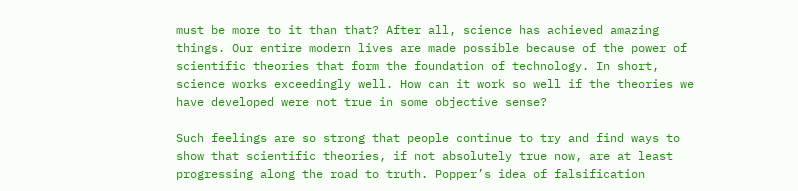must be more to it than that? After all, science has achieved amazing things. Our entire modern lives are made possible because of the power of scientific theories that form the foundation of technology. In short, science works exceedingly well. How can it work so well if the theories we have developed were not true in some objective sense?

Such feelings are so strong that people continue to try and find ways to show that scientific theories, if not absolutely true now, are at least progressing along the road to truth. Popper’s idea of falsification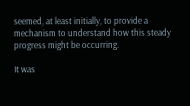seemed, at least initially, to provide a mechanism to understand how this steady progress might be occurring.

It was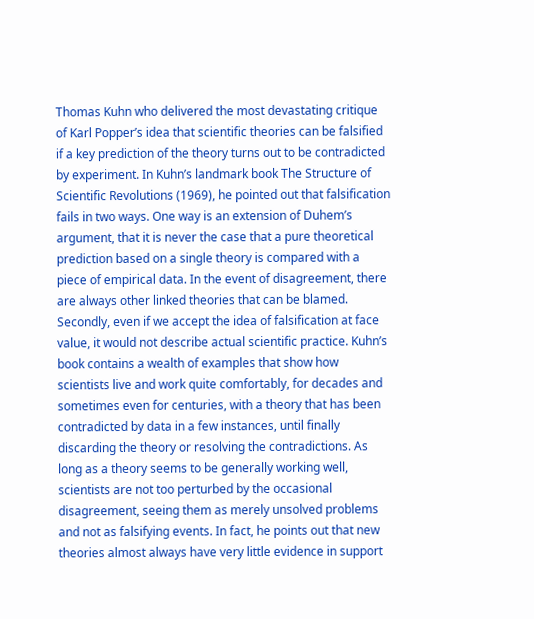Thomas Kuhn who delivered the most devastating critique of Karl Popper’s idea that scientific theories can be falsified if a key prediction of the theory turns out to be contradicted by experiment. In Kuhn’s landmark book The Structure of Scientific Revolutions (1969), he pointed out that falsification fails in two ways. One way is an extension of Duhem’s argument, that it is never the case that a pure theoretical prediction based on a single theory is compared with a piece of empirical data. In the event of disagreement, there are always other linked theories that can be blamed. Secondly, even if we accept the idea of falsification at face value, it would not describe actual scientific practice. Kuhn’s book contains a wealth of examples that show how scientists live and work quite comfortably, for decades and sometimes even for centuries, with a theory that has been contradicted by data in a few instances, until finally discarding the theory or resolving the contradictions. As long as a theory seems to be generally working well, scientists are not too perturbed by the occasional disagreement, seeing them as merely unsolved problems and not as falsifying events. In fact, he points out that new theories almost always have very little evidence in support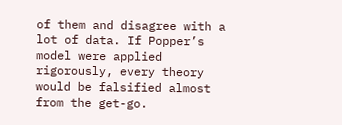of them and disagree with a lot of data. If Popper’s model were applied rigorously, every theory would be falsified almost from the get-go.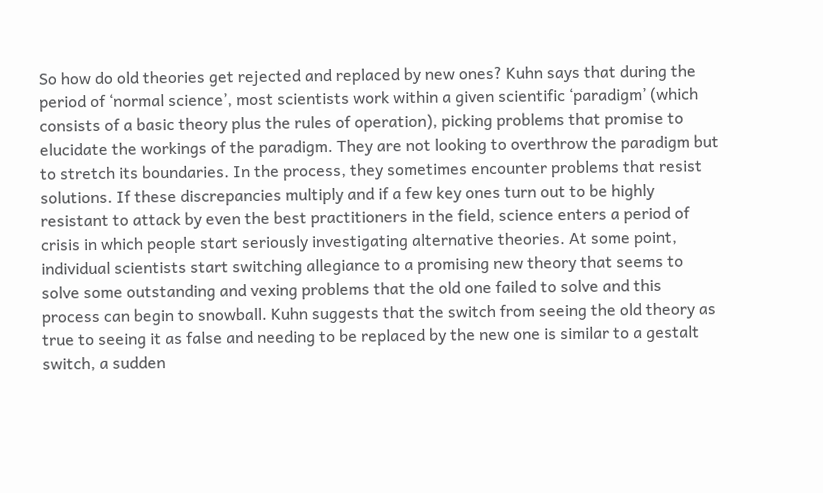So how do old theories get rejected and replaced by new ones? Kuhn says that during the period of ‘normal science’, most scientists work within a given scientific ‘paradigm’ (which consists of a basic theory plus the rules of operation), picking problems that promise to elucidate the workings of the paradigm. They are not looking to overthrow the paradigm but to stretch its boundaries. In the process, they sometimes encounter problems that resist solutions. If these discrepancies multiply and if a few key ones turn out to be highly resistant to attack by even the best practitioners in the field, science enters a period of crisis in which people start seriously investigating alternative theories. At some point, individual scientists start switching allegiance to a promising new theory that seems to solve some outstanding and vexing problems that the old one failed to solve and this process can begin to snowball. Kuhn suggests that the switch from seeing the old theory as true to seeing it as false and needing to be replaced by the new one is similar to a gestalt switch, a sudden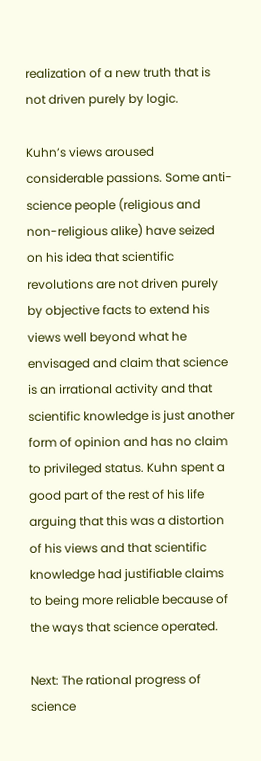realization of a new truth that is not driven purely by logic.

Kuhn’s views aroused considerable passions. Some anti-science people (religious and non-religious alike) have seized on his idea that scientific revolutions are not driven purely by objective facts to extend his views well beyond what he envisaged and claim that science is an irrational activity and that scientific knowledge is just another form of opinion and has no claim to privileged status. Kuhn spent a good part of the rest of his life arguing that this was a distortion of his views and that scientific knowledge had justifiable claims to being more reliable because of the ways that science operated.

Next: The rational progress of science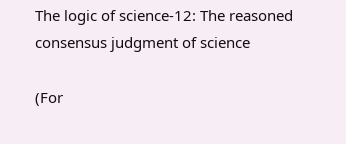The logic of science-12: The reasoned consensus judgment of science

(For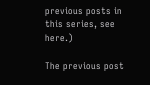previous posts in this series, see here.)

The previous post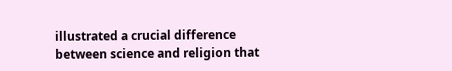illustrated a crucial difference between science and religion that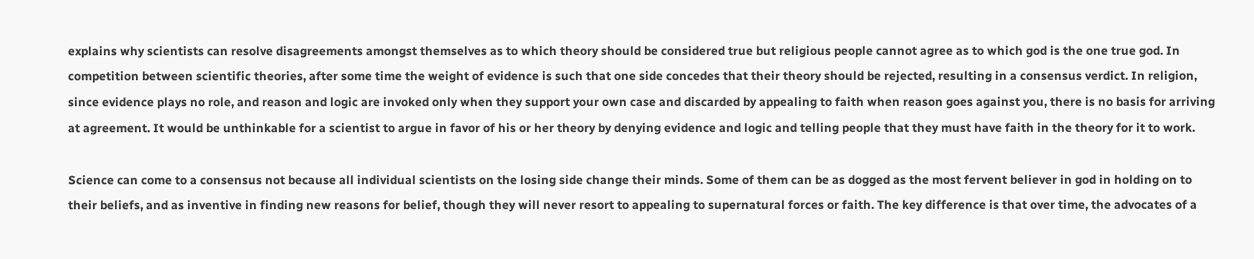explains why scientists can resolve disagreements amongst themselves as to which theory should be considered true but religious people cannot agree as to which god is the one true god. In competition between scientific theories, after some time the weight of evidence is such that one side concedes that their theory should be rejected, resulting in a consensus verdict. In religion, since evidence plays no role, and reason and logic are invoked only when they support your own case and discarded by appealing to faith when reason goes against you, there is no basis for arriving at agreement. It would be unthinkable for a scientist to argue in favor of his or her theory by denying evidence and logic and telling people that they must have faith in the theory for it to work.

Science can come to a consensus not because all individual scientists on the losing side change their minds. Some of them can be as dogged as the most fervent believer in god in holding on to their beliefs, and as inventive in finding new reasons for belief, though they will never resort to appealing to supernatural forces or faith. The key difference is that over time, the advocates of a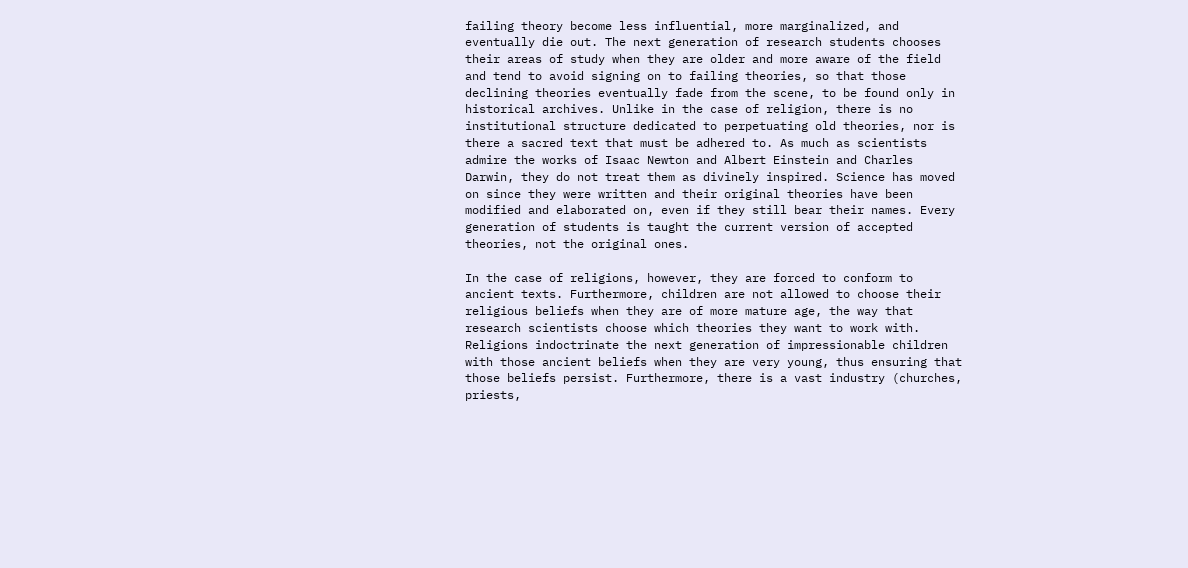failing theory become less influential, more marginalized, and eventually die out. The next generation of research students chooses their areas of study when they are older and more aware of the field and tend to avoid signing on to failing theories, so that those declining theories eventually fade from the scene, to be found only in historical archives. Unlike in the case of religion, there is no institutional structure dedicated to perpetuating old theories, nor is there a sacred text that must be adhered to. As much as scientists admire the works of Isaac Newton and Albert Einstein and Charles Darwin, they do not treat them as divinely inspired. Science has moved on since they were written and their original theories have been modified and elaborated on, even if they still bear their names. Every generation of students is taught the current version of accepted theories, not the original ones.

In the case of religions, however, they are forced to conform to ancient texts. Furthermore, children are not allowed to choose their religious beliefs when they are of more mature age, the way that research scientists choose which theories they want to work with. Religions indoctrinate the next generation of impressionable children with those ancient beliefs when they are very young, thus ensuring that those beliefs persist. Furthermore, there is a vast industry (churches, priests,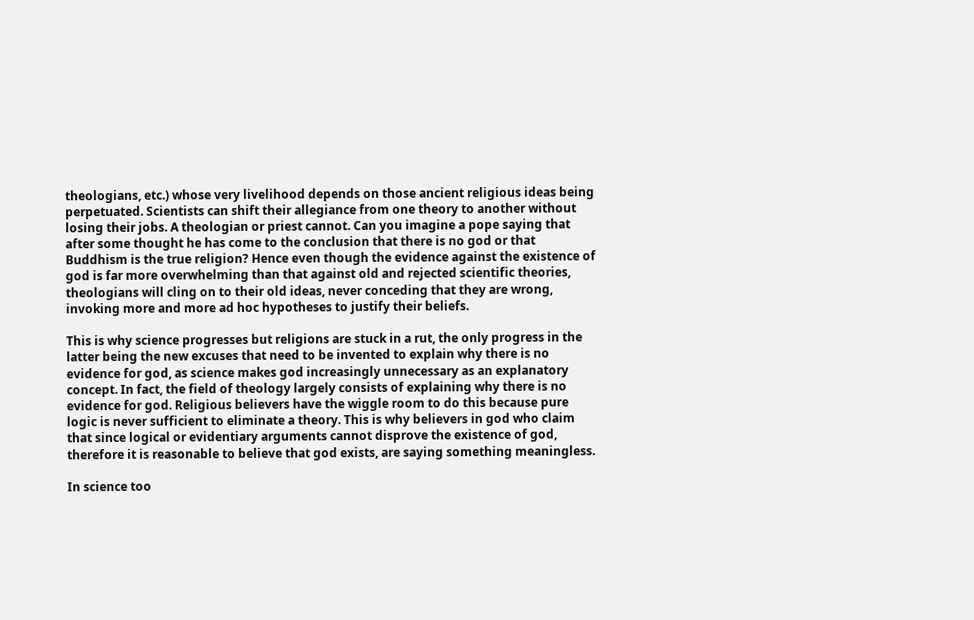theologians, etc.) whose very livelihood depends on those ancient religious ideas being perpetuated. Scientists can shift their allegiance from one theory to another without losing their jobs. A theologian or priest cannot. Can you imagine a pope saying that after some thought he has come to the conclusion that there is no god or that Buddhism is the true religion? Hence even though the evidence against the existence of god is far more overwhelming than that against old and rejected scientific theories, theologians will cling on to their old ideas, never conceding that they are wrong, invoking more and more ad hoc hypotheses to justify their beliefs.

This is why science progresses but religions are stuck in a rut, the only progress in the latter being the new excuses that need to be invented to explain why there is no evidence for god, as science makes god increasingly unnecessary as an explanatory concept. In fact, the field of theology largely consists of explaining why there is no evidence for god. Religious believers have the wiggle room to do this because pure logic is never sufficient to eliminate a theory. This is why believers in god who claim that since logical or evidentiary arguments cannot disprove the existence of god, therefore it is reasonable to believe that god exists, are saying something meaningless.

In science too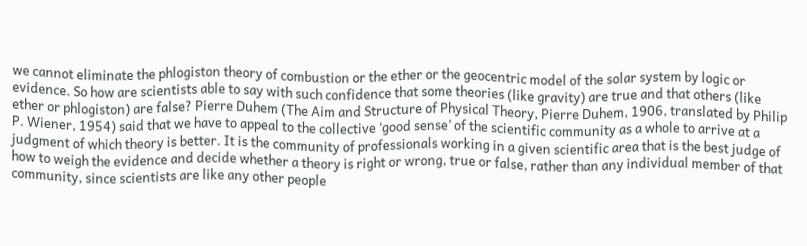we cannot eliminate the phlogiston theory of combustion or the ether or the geocentric model of the solar system by logic or evidence. So how are scientists able to say with such confidence that some theories (like gravity) are true and that others (like ether or phlogiston) are false? Pierre Duhem (The Aim and Structure of Physical Theory, Pierre Duhem, 1906, translated by Philip P. Wiener, 1954) said that we have to appeal to the collective ‘good sense’ of the scientific community as a whole to arrive at a judgment of which theory is better. It is the community of professionals working in a given scientific area that is the best judge of how to weigh the evidence and decide whether a theory is right or wrong, true or false, rather than any individual member of that community, since scientists are like any other people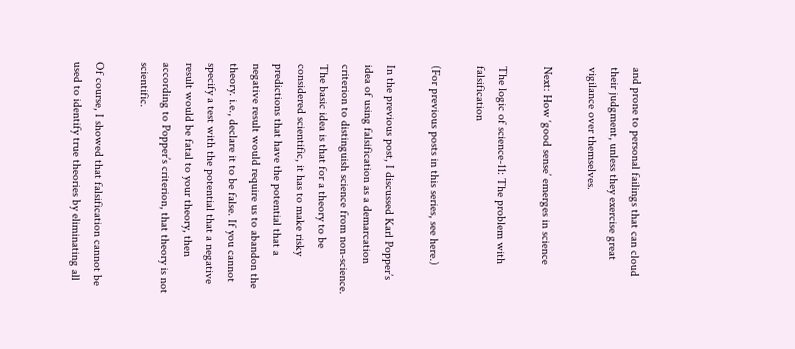and prone to personal failings that can cloud their judgment, unless they exercise great vigilance over themselves.

Next: How ‘good sense’ emerges in science

The logic of science-11: The problem with falsification

(For previous posts in this series, see here.)

In the previous post, I discussed Karl Popper’s idea of using falsification as a demarcation criterion to distinguish science from non-science. The basic idea is that for a theory to be considered scientific, it has to make risky predictions that have the potential that a negative result would require us to abandon the theory. i.e., declare it to be false. If you cannot specify a test with the potential that a negative result would be fatal to your theory, then according to Popper’s criterion, that theory is not scientific.

Of course, I showed that falsification cannot be used to identify true theories by eliminating all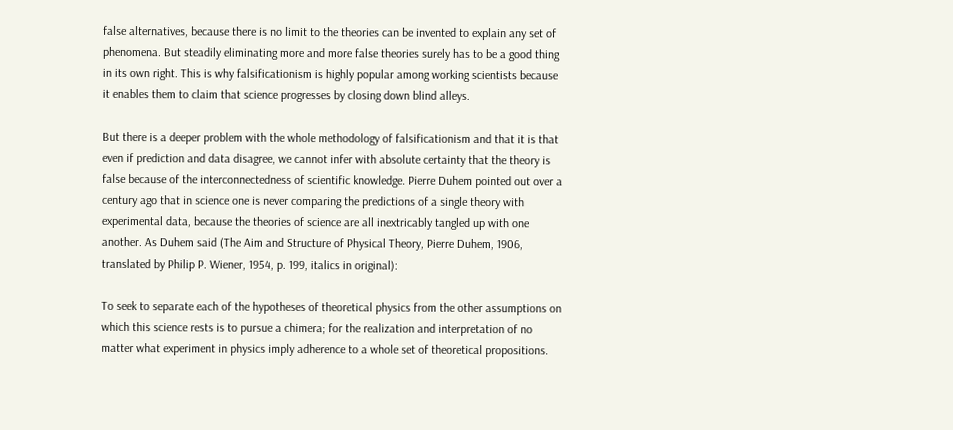false alternatives, because there is no limit to the theories can be invented to explain any set of phenomena. But steadily eliminating more and more false theories surely has to be a good thing in its own right. This is why falsificationism is highly popular among working scientists because it enables them to claim that science progresses by closing down blind alleys.

But there is a deeper problem with the whole methodology of falsificationism and that it is that even if prediction and data disagree, we cannot infer with absolute certainty that the theory is false because of the interconnectedness of scientific knowledge. Pierre Duhem pointed out over a century ago that in science one is never comparing the predictions of a single theory with experimental data, because the theories of science are all inextricably tangled up with one another. As Duhem said (The Aim and Structure of Physical Theory, Pierre Duhem, 1906, translated by Philip P. Wiener, 1954, p. 199, italics in original):

To seek to separate each of the hypotheses of theoretical physics from the other assumptions on which this science rests is to pursue a chimera; for the realization and interpretation of no matter what experiment in physics imply adherence to a whole set of theoretical propositions.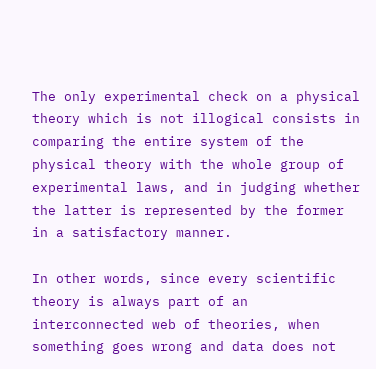The only experimental check on a physical theory which is not illogical consists in comparing the entire system of the physical theory with the whole group of experimental laws, and in judging whether the latter is represented by the former in a satisfactory manner.

In other words, since every scientific theory is always part of an interconnected web of theories, when something goes wrong and data does not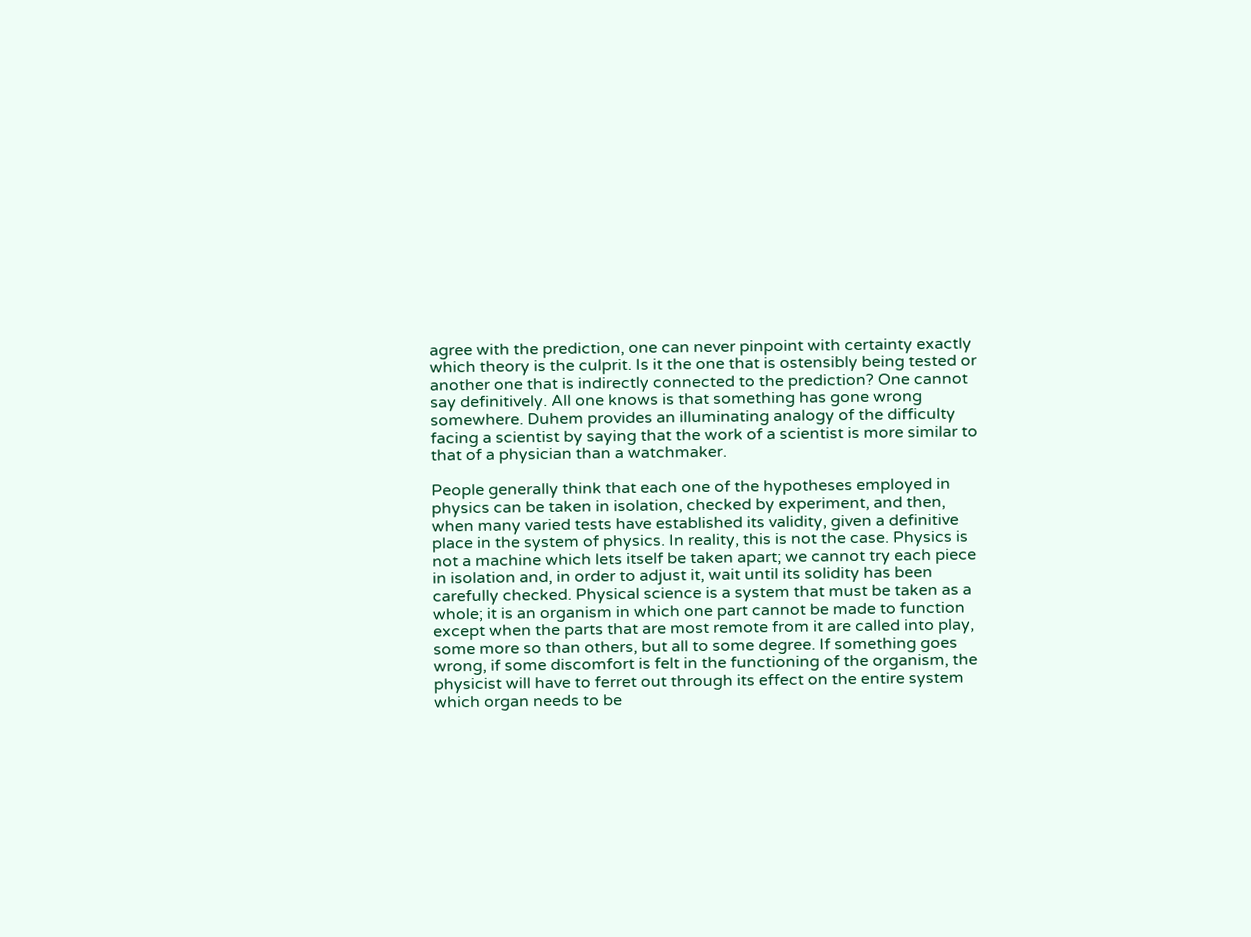agree with the prediction, one can never pinpoint with certainty exactly which theory is the culprit. Is it the one that is ostensibly being tested or another one that is indirectly connected to the prediction? One cannot say definitively. All one knows is that something has gone wrong somewhere. Duhem provides an illuminating analogy of the difficulty facing a scientist by saying that the work of a scientist is more similar to that of a physician than a watchmaker.

People generally think that each one of the hypotheses employed in physics can be taken in isolation, checked by experiment, and then, when many varied tests have established its validity, given a definitive place in the system of physics. In reality, this is not the case. Physics is not a machine which lets itself be taken apart; we cannot try each piece in isolation and, in order to adjust it, wait until its solidity has been carefully checked. Physical science is a system that must be taken as a whole; it is an organism in which one part cannot be made to function except when the parts that are most remote from it are called into play, some more so than others, but all to some degree. If something goes wrong, if some discomfort is felt in the functioning of the organism, the physicist will have to ferret out through its effect on the entire system which organ needs to be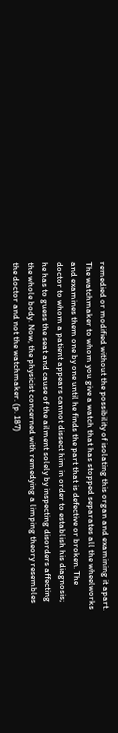remedied or modified without the possibility of isolating this organ and examining it apart. The watchmaker to whom you give a watch that has stopped separates all the wheelworks and examines them one by one until he finds the part that is defective or broken. The doctor to whom a patient appears cannot dissect him in order to establish his diagnosis; he has to guess the seat and cause of the ailment solely by inspecting disorders affecting the whole body. Now, the physicist concerned with remedying a limping theory resembles the doctor and not the watchmaker. (p. 187)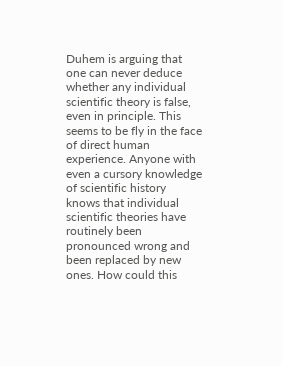Duhem is arguing that one can never deduce whether any individual scientific theory is false, even in principle. This seems to be fly in the face of direct human experience. Anyone with even a cursory knowledge of scientific history knows that individual scientific theories have routinely been pronounced wrong and been replaced by new ones. How could this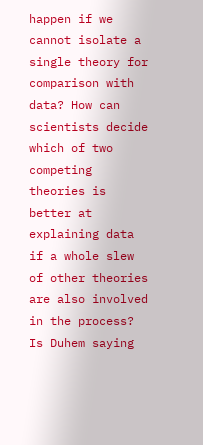happen if we cannot isolate a single theory for comparison with data? How can scientists decide which of two competing theories is better at explaining data if a whole slew of other theories are also involved in the process? Is Duhem saying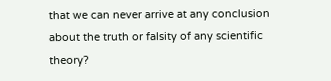that we can never arrive at any conclusion about the truth or falsity of any scientific theory?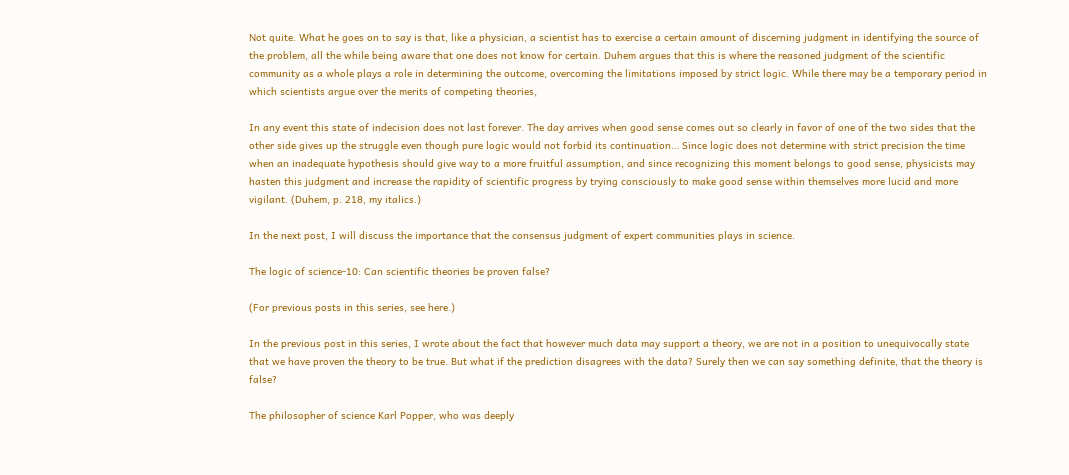Not quite. What he goes on to say is that, like a physician, a scientist has to exercise a certain amount of discerning judgment in identifying the source of the problem, all the while being aware that one does not know for certain. Duhem argues that this is where the reasoned judgment of the scientific community as a whole plays a role in determining the outcome, overcoming the limitations imposed by strict logic. While there may be a temporary period in which scientists argue over the merits of competing theories,

In any event this state of indecision does not last forever. The day arrives when good sense comes out so clearly in favor of one of the two sides that the other side gives up the struggle even though pure logic would not forbid its continuation… Since logic does not determine with strict precision the time when an inadequate hypothesis should give way to a more fruitful assumption, and since recognizing this moment belongs to good sense, physicists may hasten this judgment and increase the rapidity of scientific progress by trying consciously to make good sense within themselves more lucid and more vigilant. (Duhem, p. 218, my italics.)

In the next post, I will discuss the importance that the consensus judgment of expert communities plays in science.

The logic of science-10: Can scientific theories be proven false?

(For previous posts in this series, see here.)

In the previous post in this series, I wrote about the fact that however much data may support a theory, we are not in a position to unequivocally state that we have proven the theory to be true. But what if the prediction disagrees with the data? Surely then we can say something definite, that the theory is false?

The philosopher of science Karl Popper, who was deeply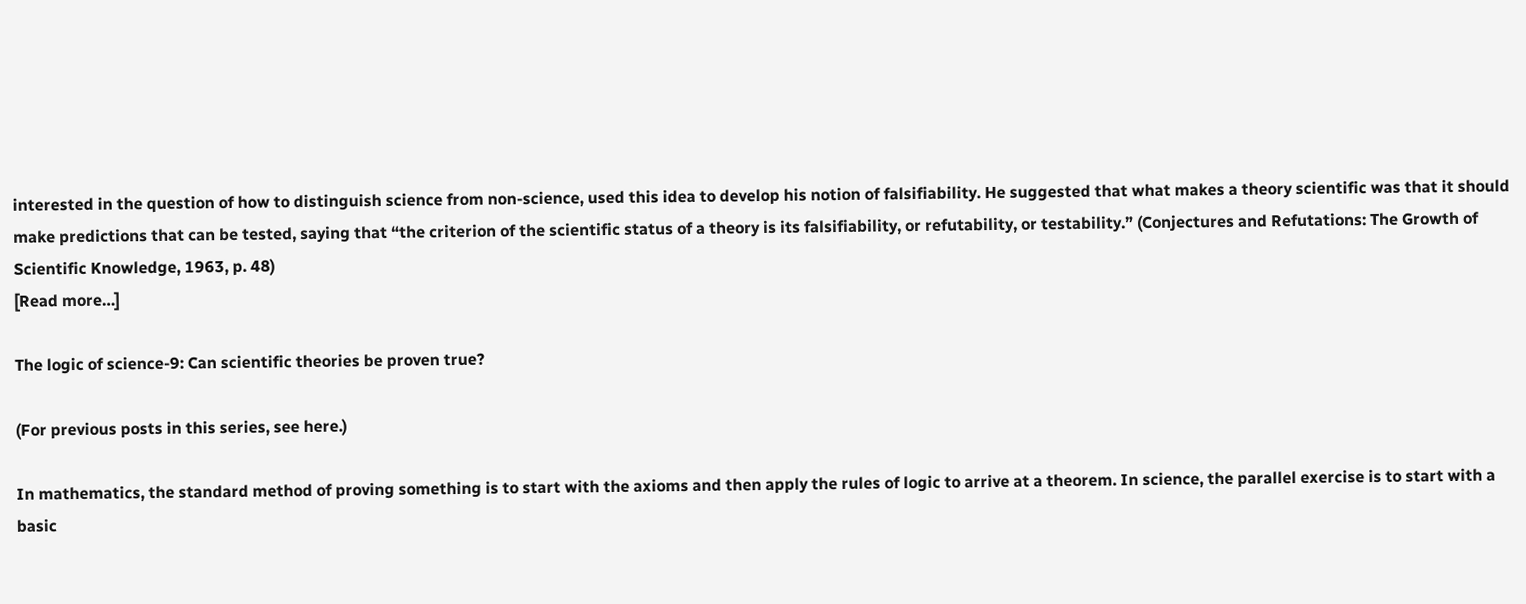interested in the question of how to distinguish science from non-science, used this idea to develop his notion of falsifiability. He suggested that what makes a theory scientific was that it should make predictions that can be tested, saying that “the criterion of the scientific status of a theory is its falsifiability, or refutability, or testability.” (Conjectures and Refutations: The Growth of Scientific Knowledge, 1963, p. 48)
[Read more…]

The logic of science-9: Can scientific theories be proven true?

(For previous posts in this series, see here.)

In mathematics, the standard method of proving something is to start with the axioms and then apply the rules of logic to arrive at a theorem. In science, the parallel exercise is to start with a basic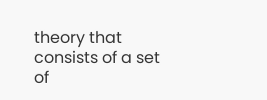theory that consists of a set of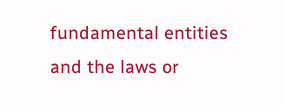fundamental entities and the laws or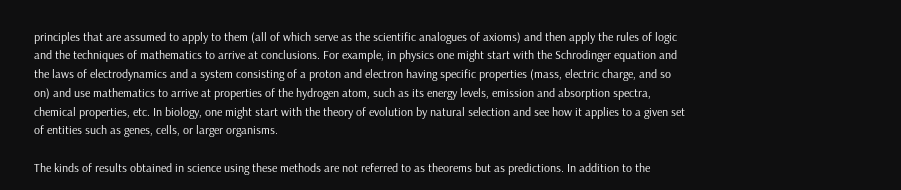principles that are assumed to apply to them (all of which serve as the scientific analogues of axioms) and then apply the rules of logic and the techniques of mathematics to arrive at conclusions. For example, in physics one might start with the Schrodinger equation and the laws of electrodynamics and a system consisting of a proton and electron having specific properties (mass, electric charge, and so on) and use mathematics to arrive at properties of the hydrogen atom, such as its energy levels, emission and absorption spectra, chemical properties, etc. In biology, one might start with the theory of evolution by natural selection and see how it applies to a given set of entities such as genes, cells, or larger organisms.

The kinds of results obtained in science using these methods are not referred to as theorems but as predictions. In addition to the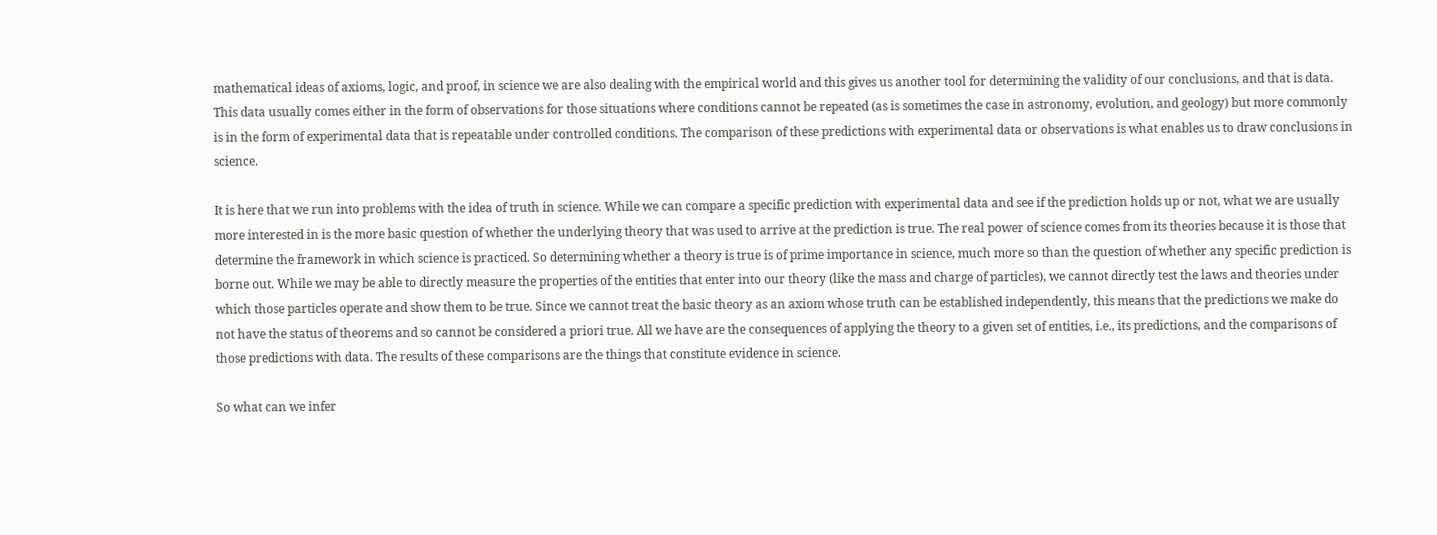mathematical ideas of axioms, logic, and proof, in science we are also dealing with the empirical world and this gives us another tool for determining the validity of our conclusions, and that is data. This data usually comes either in the form of observations for those situations where conditions cannot be repeated (as is sometimes the case in astronomy, evolution, and geology) but more commonly is in the form of experimental data that is repeatable under controlled conditions. The comparison of these predictions with experimental data or observations is what enables us to draw conclusions in science.

It is here that we run into problems with the idea of truth in science. While we can compare a specific prediction with experimental data and see if the prediction holds up or not, what we are usually more interested in is the more basic question of whether the underlying theory that was used to arrive at the prediction is true. The real power of science comes from its theories because it is those that determine the framework in which science is practiced. So determining whether a theory is true is of prime importance in science, much more so than the question of whether any specific prediction is borne out. While we may be able to directly measure the properties of the entities that enter into our theory (like the mass and charge of particles), we cannot directly test the laws and theories under which those particles operate and show them to be true. Since we cannot treat the basic theory as an axiom whose truth can be established independently, this means that the predictions we make do not have the status of theorems and so cannot be considered a priori true. All we have are the consequences of applying the theory to a given set of entities, i.e., its predictions, and the comparisons of those predictions with data. The results of these comparisons are the things that constitute evidence in science.

So what can we infer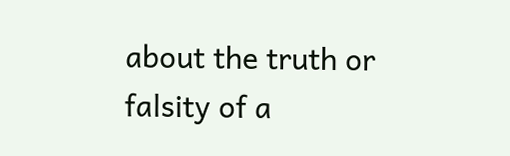about the truth or falsity of a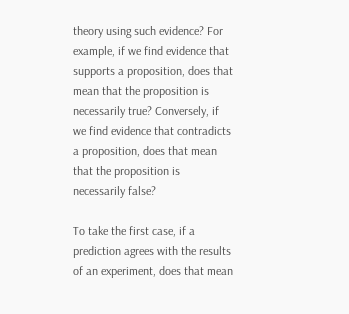theory using such evidence? For example, if we find evidence that supports a proposition, does that mean that the proposition is necessarily true? Conversely, if we find evidence that contradicts a proposition, does that mean that the proposition is necessarily false?

To take the first case, if a prediction agrees with the results of an experiment, does that mean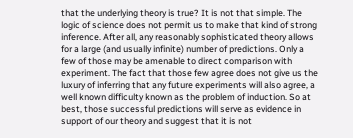that the underlying theory is true? It is not that simple. The logic of science does not permit us to make that kind of strong inference. After all, any reasonably sophisticated theory allows for a large (and usually infinite) number of predictions. Only a few of those may be amenable to direct comparison with experiment. The fact that those few agree does not give us the luxury of inferring that any future experiments will also agree, a well known difficulty known as the problem of induction. So at best, those successful predictions will serve as evidence in support of our theory and suggest that it is not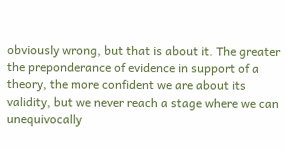obviously wrong, but that is about it. The greater the preponderance of evidence in support of a theory, the more confident we are about its validity, but we never reach a stage where we can unequivocally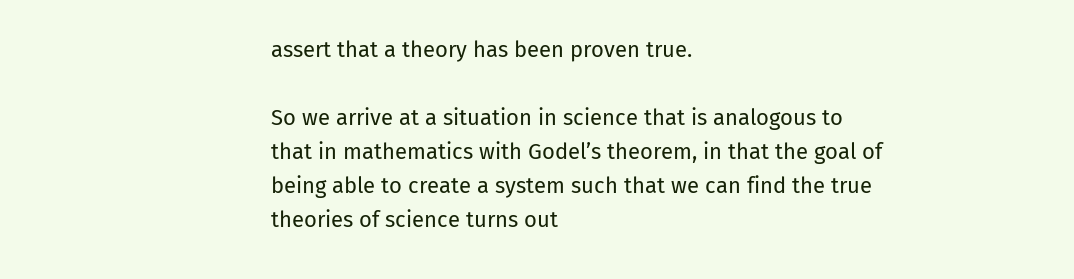assert that a theory has been proven true.

So we arrive at a situation in science that is analogous to that in mathematics with Godel’s theorem, in that the goal of being able to create a system such that we can find the true theories of science turns out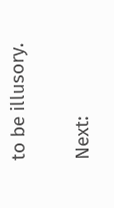to be illusory.

Next: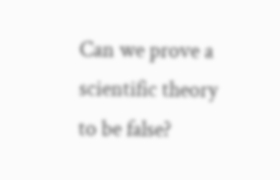Can we prove a scientific theory to be false?